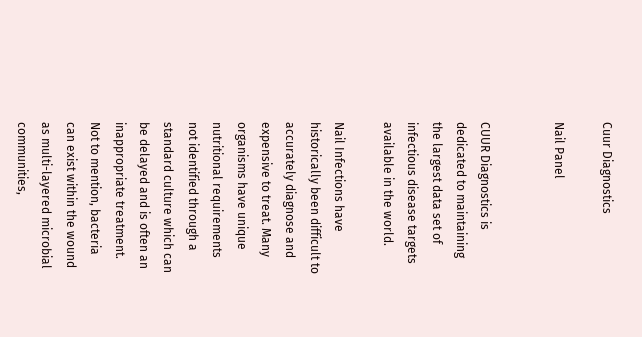Cuur Diagnostics

Nail Panel


CUUR Diagnostics is dedicated to maintaining the largest data set of infectious disease targets available in the world.

Nail Infections have historically been difficult to accurately diagnose and expensive to treat. Many organisms have unique nutritional requirements not identified through a standard culture which can be delayed and is often an inappropriate treatment. Not to mention, bacteria can exist within the wound as multi-layered microbial communities,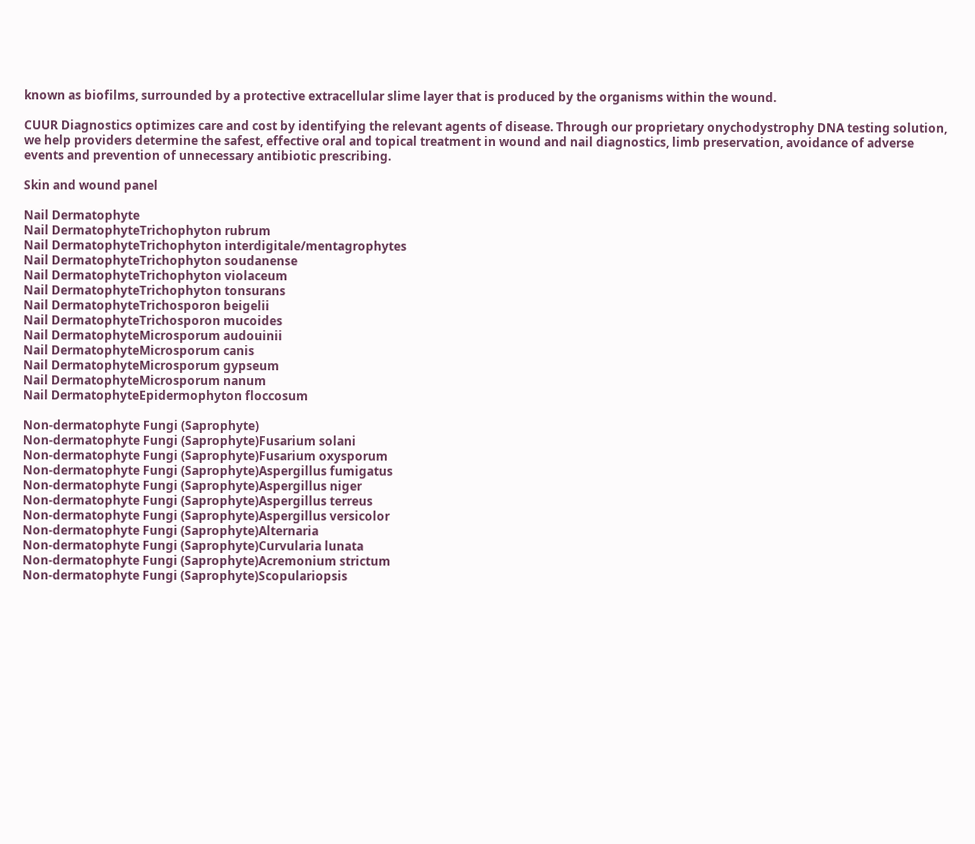known as biofilms, surrounded by a protective extracellular slime layer that is produced by the organisms within the wound.

CUUR Diagnostics optimizes care and cost by identifying the relevant agents of disease. Through our proprietary onychodystrophy DNA testing solution, we help providers determine the safest, effective oral and topical treatment in wound and nail diagnostics, limb preservation, avoidance of adverse events and prevention of unnecessary antibiotic prescribing.

Skin and wound panel

Nail Dermatophyte
Nail DermatophyteTrichophyton rubrum
Nail DermatophyteTrichophyton interdigitale/mentagrophytes
Nail DermatophyteTrichophyton soudanense
Nail DermatophyteTrichophyton violaceum
Nail DermatophyteTrichophyton tonsurans
Nail DermatophyteTrichosporon beigelii
Nail DermatophyteTrichosporon mucoides
Nail DermatophyteMicrosporum audouinii
Nail DermatophyteMicrosporum canis
Nail DermatophyteMicrosporum gypseum
Nail DermatophyteMicrosporum nanum
Nail DermatophyteEpidermophyton floccosum

Non-dermatophyte Fungi (Saprophyte)
Non-dermatophyte Fungi (Saprophyte)Fusarium solani
Non-dermatophyte Fungi (Saprophyte)Fusarium oxysporum
Non-dermatophyte Fungi (Saprophyte)Aspergillus fumigatus
Non-dermatophyte Fungi (Saprophyte)Aspergillus niger
Non-dermatophyte Fungi (Saprophyte)Aspergillus terreus
Non-dermatophyte Fungi (Saprophyte)Aspergillus versicolor
Non-dermatophyte Fungi (Saprophyte)Alternaria
Non-dermatophyte Fungi (Saprophyte)Curvularia lunata
Non-dermatophyte Fungi (Saprophyte)Acremonium strictum
Non-dermatophyte Fungi (Saprophyte)Scopulariopsis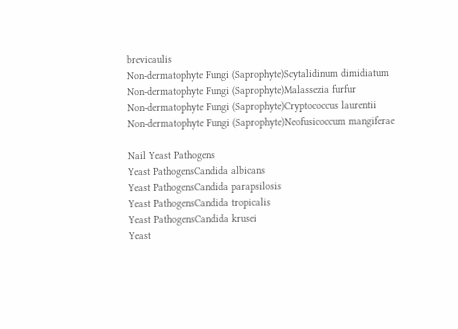brevicaulis
Non-dermatophyte Fungi (Saprophyte)Scytalidinum dimidiatum
Non-dermatophyte Fungi (Saprophyte)Malassezia furfur
Non-dermatophyte Fungi (Saprophyte)Cryptococcus laurentii
Non-dermatophyte Fungi (Saprophyte)Neofusicoccum mangiferae

Nail Yeast Pathogens
Yeast PathogensCandida albicans
Yeast PathogensCandida parapsilosis
Yeast PathogensCandida tropicalis
Yeast PathogensCandida krusei
Yeast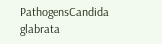PathogensCandida glabrata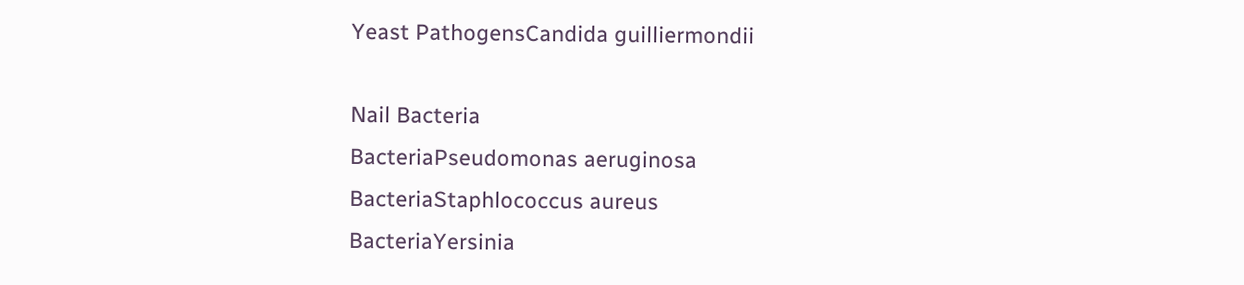Yeast PathogensCandida guilliermondii

Nail Bacteria
BacteriaPseudomonas aeruginosa
BacteriaStaphlococcus aureus
BacteriaYersinia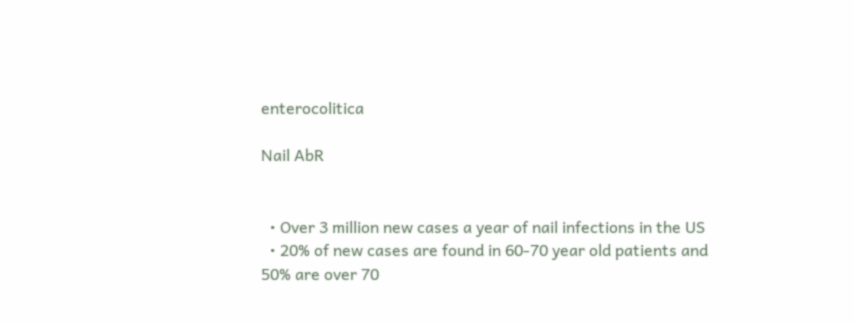enterocolitica

Nail AbR


  • Over 3 million new cases a year of nail infections in the US
  • 20% of new cases are found in 60-70 year old patients and 50% are over 70